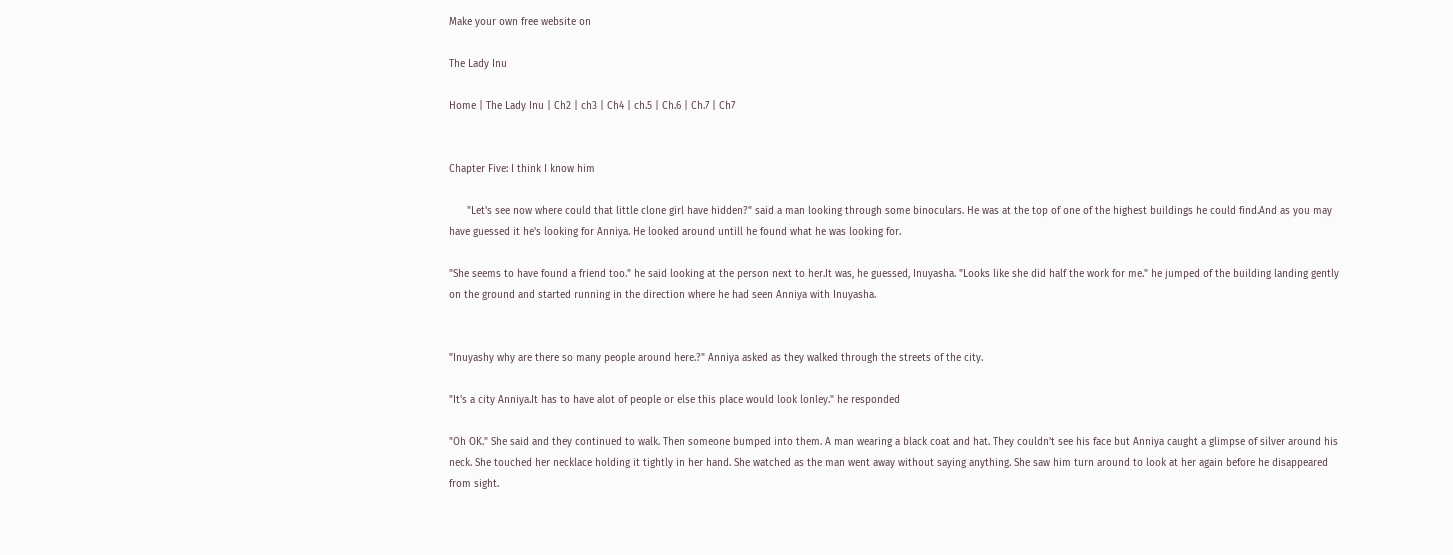Make your own free website on

The Lady Inu

Home | The Lady Inu | Ch2 | ch3 | Ch4 | ch.5 | Ch.6 | Ch.7 | Ch7


Chapter Five: I think I know him

      "Let's see now where could that little clone girl have hidden?" said a man looking through some binoculars. He was at the top of one of the highest buildings he could find.And as you may have guessed it he's looking for Anniya. He looked around untill he found what he was looking for.

"She seems to have found a friend too." he said looking at the person next to her.It was, he guessed, Inuyasha. "Looks like she did half the work for me." he jumped of the building landing gently on the ground and started running in the direction where he had seen Anniya with Inuyasha.


"Inuyashy why are there so many people around here.?" Anniya asked as they walked through the streets of the city.

"It's a city Anniya.It has to have alot of people or else this place would look lonley." he responded

"Oh OK." She said and they continued to walk. Then someone bumped into them. A man wearing a black coat and hat. They couldn't see his face but Anniya caught a glimpse of silver around his neck. She touched her necklace holding it tightly in her hand. She watched as the man went away without saying anything. She saw him turn around to look at her again before he disappeared from sight.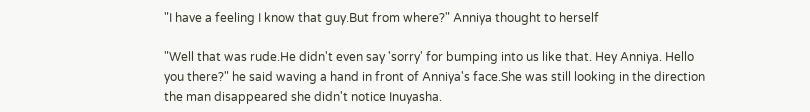"I have a feeling I know that guy.But from where?" Anniya thought to herself

"Well that was rude.He didn't even say 'sorry' for bumping into us like that. Hey Anniya. Hello you there?" he said waving a hand in front of Anniya's face.She was still looking in the direction the man disappeared she didn't notice Inuyasha.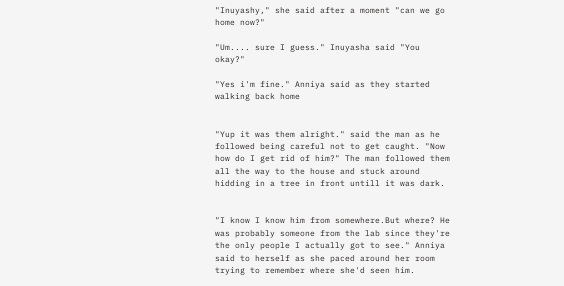"Inuyashy," she said after a moment "can we go home now?"

"Um.... sure I guess." Inuyasha said "You okay?"

"Yes i'm fine." Anniya said as they started walking back home


"Yup it was them alright." said the man as he followed being careful not to get caught. "Now how do I get rid of him?" The man followed them all the way to the house and stuck around hidding in a tree in front untill it was dark.


"I know I know him from somewhere.But where? He was probably someone from the lab since they're the only people I actually got to see." Anniya said to herself as she paced around her room trying to remember where she'd seen him.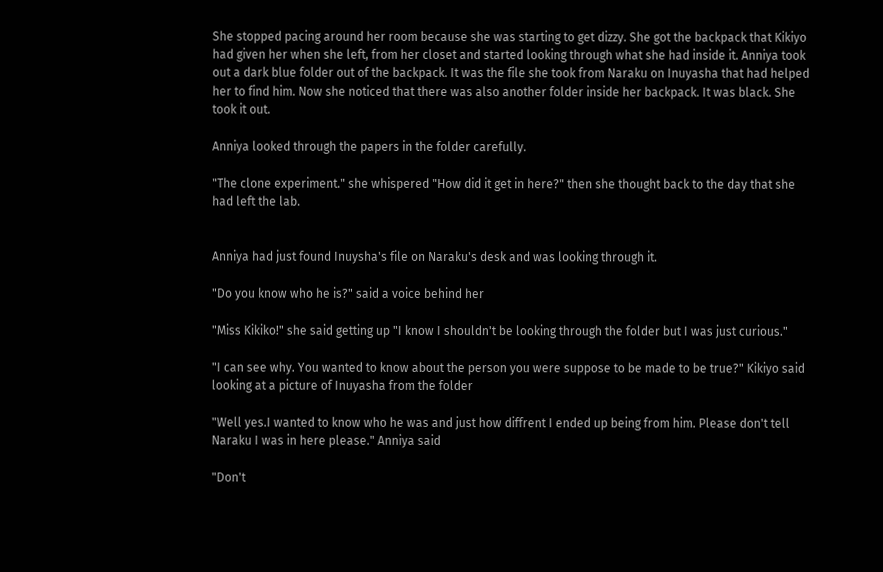She stopped pacing around her room because she was starting to get dizzy. She got the backpack that Kikiyo had given her when she left, from her closet and started looking through what she had inside it. Anniya took out a dark blue folder out of the backpack. It was the file she took from Naraku on Inuyasha that had helped her to find him. Now she noticed that there was also another folder inside her backpack. It was black. She took it out.

Anniya looked through the papers in the folder carefully.

"The clone experiment." she whispered "How did it get in here?" then she thought back to the day that she had left the lab.


Anniya had just found Inuysha's file on Naraku's desk and was looking through it.

"Do you know who he is?" said a voice behind her

"Miss Kikiko!" she said getting up "I know I shouldn't be looking through the folder but I was just curious."

"I can see why. You wanted to know about the person you were suppose to be made to be true?" Kikiyo said looking at a picture of Inuyasha from the folder

"Well yes.I wanted to know who he was and just how diffrent I ended up being from him. Please don't tell Naraku I was in here please." Anniya said

"Don't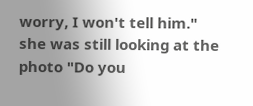worry, I won't tell him." she was still looking at the photo "Do you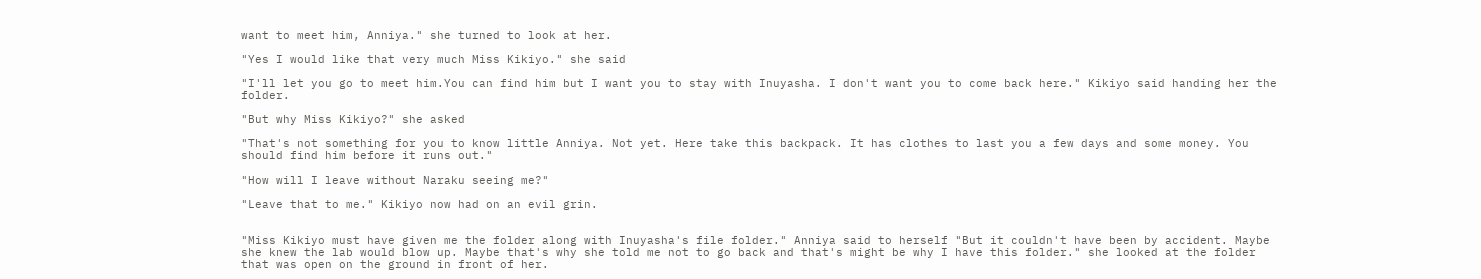want to meet him, Anniya." she turned to look at her.

"Yes I would like that very much Miss Kikiyo." she said

"I'll let you go to meet him.You can find him but I want you to stay with Inuyasha. I don't want you to come back here." Kikiyo said handing her the folder.

"But why Miss Kikiyo?" she asked

"That's not something for you to know little Anniya. Not yet. Here take this backpack. It has clothes to last you a few days and some money. You should find him before it runs out."

"How will I leave without Naraku seeing me?"

"Leave that to me." Kikiyo now had on an evil grin.


"Miss Kikiyo must have given me the folder along with Inuyasha's file folder." Anniya said to herself "But it couldn't have been by accident. Maybe she knew the lab would blow up. Maybe that's why she told me not to go back and that's might be why I have this folder." she looked at the folder that was open on the ground in front of her.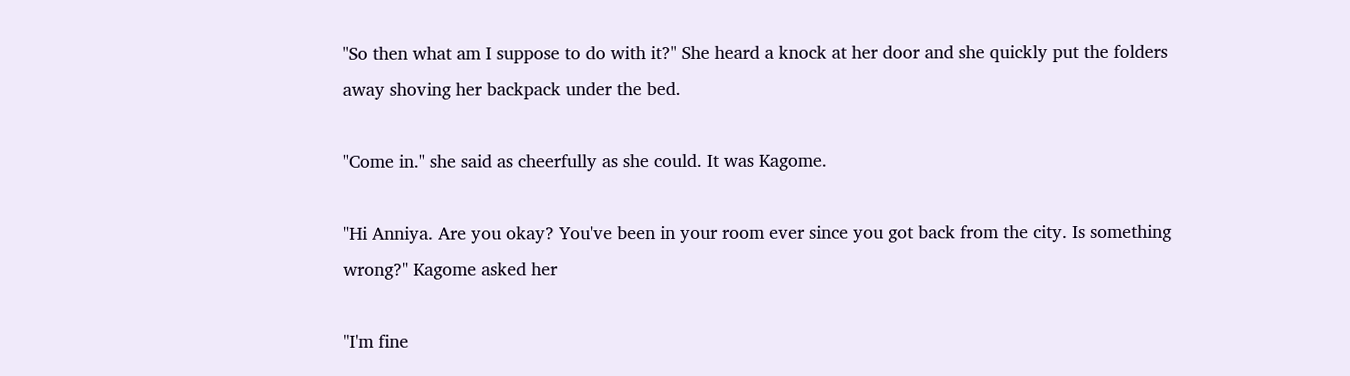"So then what am I suppose to do with it?" She heard a knock at her door and she quickly put the folders away shoving her backpack under the bed.

"Come in." she said as cheerfully as she could. It was Kagome.

"Hi Anniya. Are you okay? You've been in your room ever since you got back from the city. Is something wrong?" Kagome asked her

"I'm fine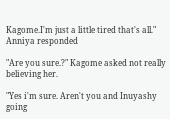Kagome.I'm just a little tired that's all." Anniya responded

"Are you sure.?" Kagome asked not really believing her.

"Yes i'm sure. Aren't you and Inuyashy going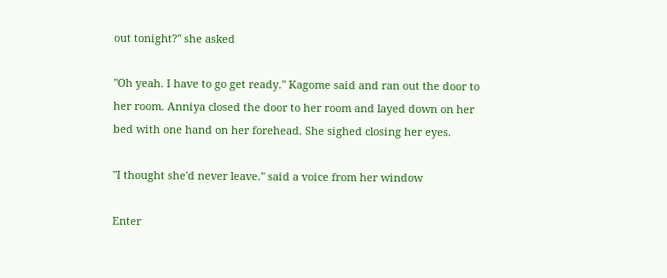out tonight?" she asked

"Oh yeah. I have to go get ready." Kagome said and ran out the door to her room. Anniya closed the door to her room and layed down on her bed with one hand on her forehead. She sighed closing her eyes.

"I thought she'd never leave." said a voice from her window

Enter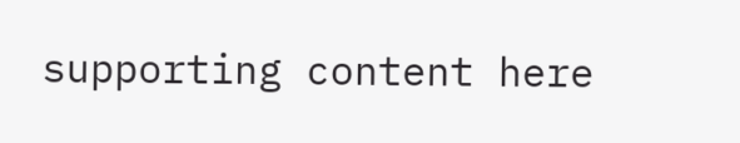supporting content here